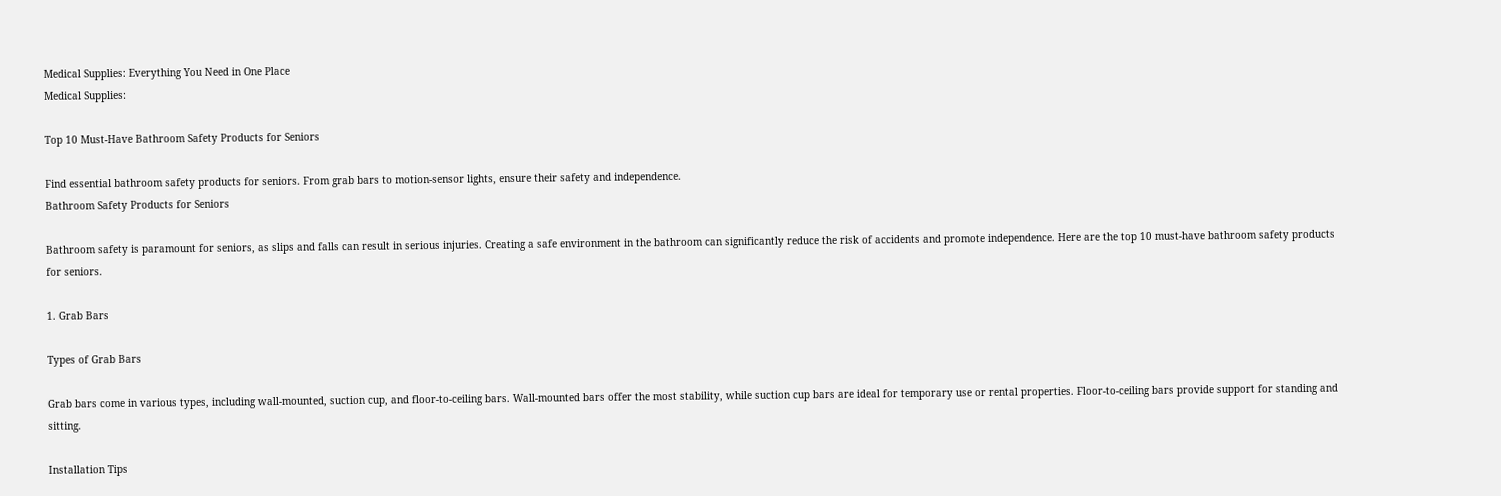Medical Supplies: Everything You Need in One Place
Medical Supplies:

Top 10 Must-Have Bathroom Safety Products for Seniors

Find essential bathroom safety products for seniors. From grab bars to motion-sensor lights, ensure their safety and independence.
Bathroom Safety Products for Seniors

Bathroom safety is paramount for seniors, as slips and falls can result in serious injuries. Creating a safe environment in the bathroom can significantly reduce the risk of accidents and promote independence. Here are the top 10 must-have bathroom safety products for seniors.

1. Grab Bars

Types of Grab Bars

Grab bars come in various types, including wall-mounted, suction cup, and floor-to-ceiling bars. Wall-mounted bars offer the most stability, while suction cup bars are ideal for temporary use or rental properties. Floor-to-ceiling bars provide support for standing and sitting.

Installation Tips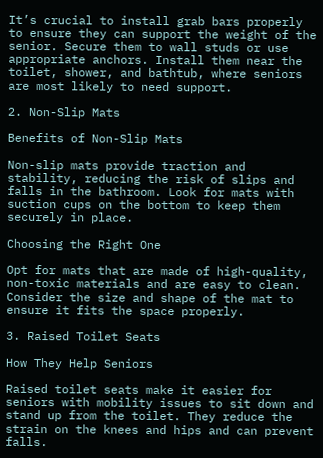It’s crucial to install grab bars properly to ensure they can support the weight of the senior. Secure them to wall studs or use appropriate anchors. Install them near the toilet, shower, and bathtub, where seniors are most likely to need support.

2. Non-Slip Mats

Benefits of Non-Slip Mats

Non-slip mats provide traction and stability, reducing the risk of slips and falls in the bathroom. Look for mats with suction cups on the bottom to keep them securely in place.

Choosing the Right One

Opt for mats that are made of high-quality, non-toxic materials and are easy to clean. Consider the size and shape of the mat to ensure it fits the space properly.

3. Raised Toilet Seats

How They Help Seniors

Raised toilet seats make it easier for seniors with mobility issues to sit down and stand up from the toilet. They reduce the strain on the knees and hips and can prevent falls.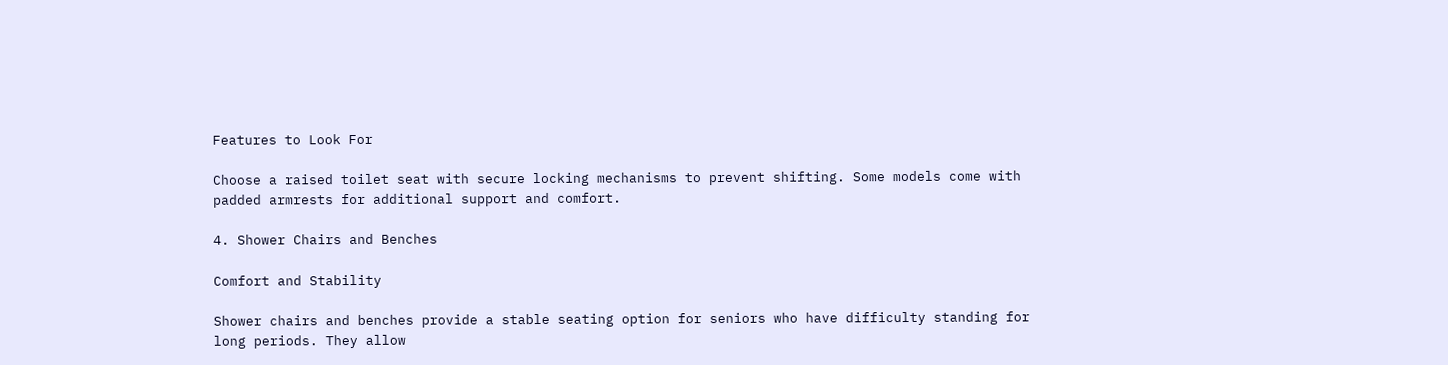Features to Look For

Choose a raised toilet seat with secure locking mechanisms to prevent shifting. Some models come with padded armrests for additional support and comfort.

4. Shower Chairs and Benches

Comfort and Stability

Shower chairs and benches provide a stable seating option for seniors who have difficulty standing for long periods. They allow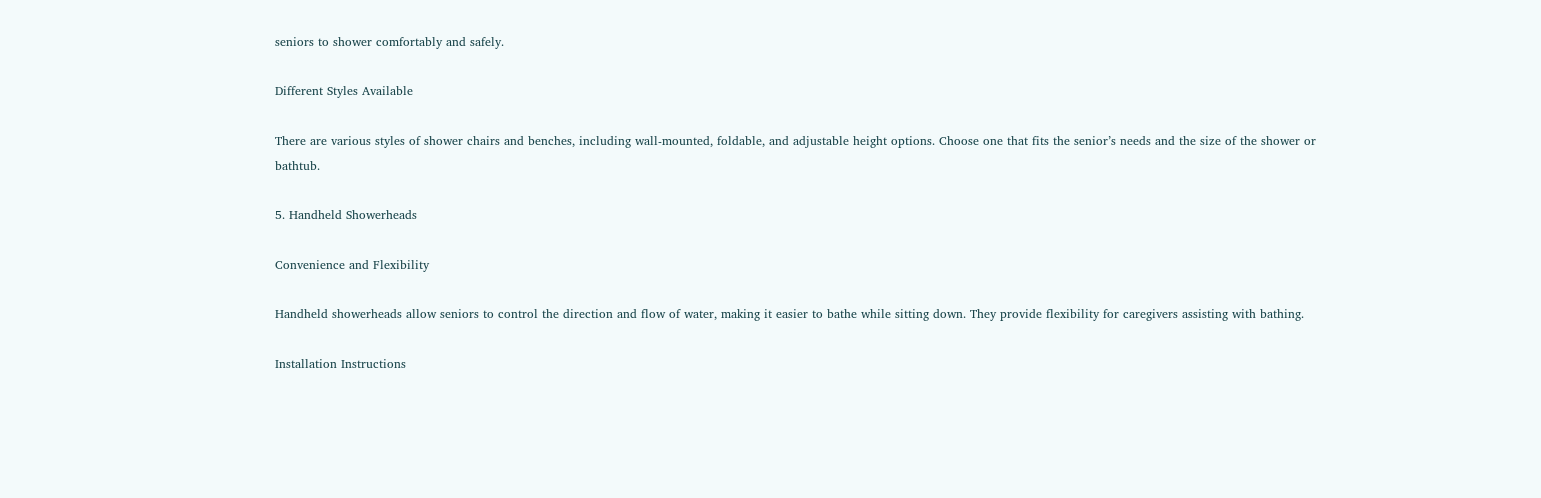seniors to shower comfortably and safely.

Different Styles Available

There are various styles of shower chairs and benches, including wall-mounted, foldable, and adjustable height options. Choose one that fits the senior’s needs and the size of the shower or bathtub.

5. Handheld Showerheads

Convenience and Flexibility

Handheld showerheads allow seniors to control the direction and flow of water, making it easier to bathe while sitting down. They provide flexibility for caregivers assisting with bathing.

Installation Instructions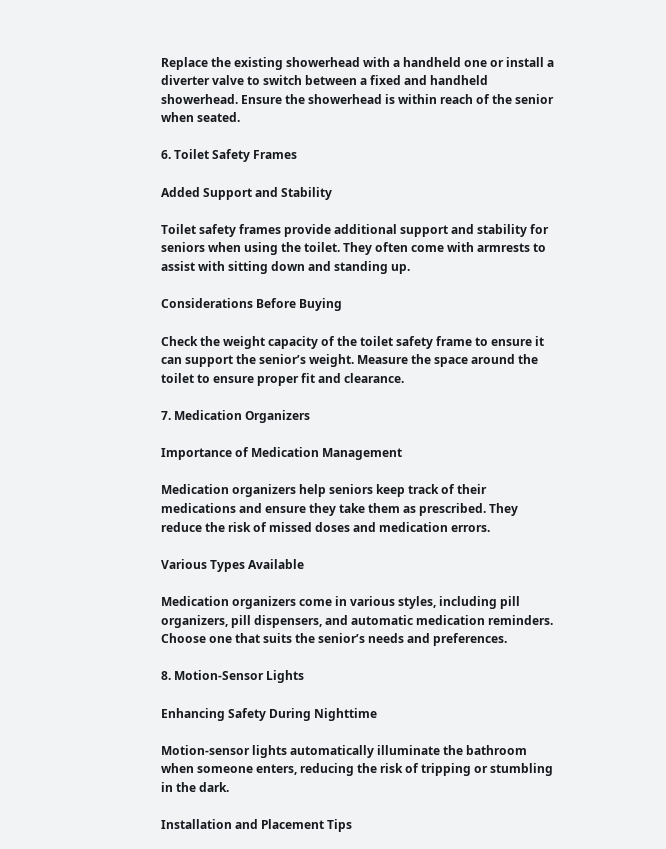Replace the existing showerhead with a handheld one or install a diverter valve to switch between a fixed and handheld showerhead. Ensure the showerhead is within reach of the senior when seated.

6. Toilet Safety Frames

Added Support and Stability

Toilet safety frames provide additional support and stability for seniors when using the toilet. They often come with armrests to assist with sitting down and standing up.

Considerations Before Buying

Check the weight capacity of the toilet safety frame to ensure it can support the senior’s weight. Measure the space around the toilet to ensure proper fit and clearance.

7. Medication Organizers

Importance of Medication Management

Medication organizers help seniors keep track of their medications and ensure they take them as prescribed. They reduce the risk of missed doses and medication errors.

Various Types Available

Medication organizers come in various styles, including pill organizers, pill dispensers, and automatic medication reminders. Choose one that suits the senior’s needs and preferences.

8. Motion-Sensor Lights

Enhancing Safety During Nighttime

Motion-sensor lights automatically illuminate the bathroom when someone enters, reducing the risk of tripping or stumbling in the dark.

Installation and Placement Tips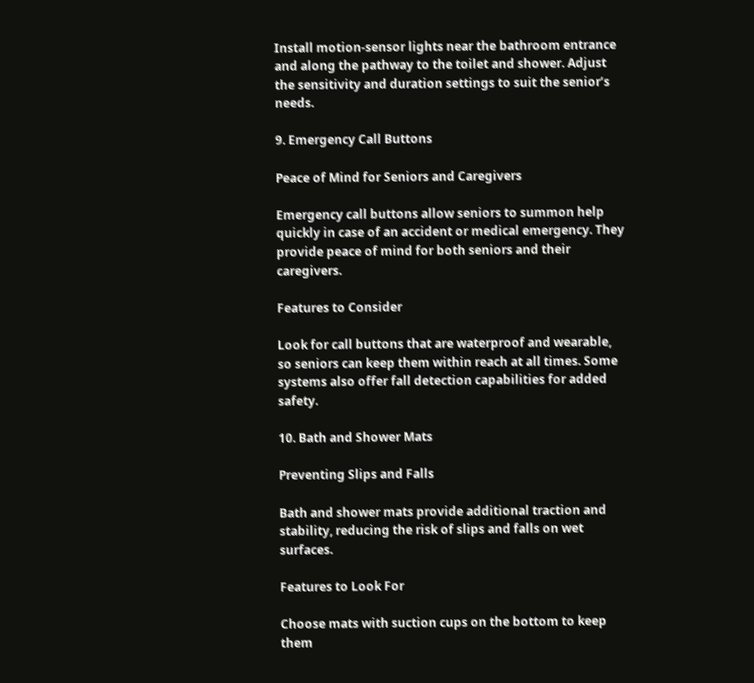Install motion-sensor lights near the bathroom entrance and along the pathway to the toilet and shower. Adjust the sensitivity and duration settings to suit the senior’s needs.

9. Emergency Call Buttons

Peace of Mind for Seniors and Caregivers

Emergency call buttons allow seniors to summon help quickly in case of an accident or medical emergency. They provide peace of mind for both seniors and their caregivers.

Features to Consider

Look for call buttons that are waterproof and wearable, so seniors can keep them within reach at all times. Some systems also offer fall detection capabilities for added safety.

10. Bath and Shower Mats

Preventing Slips and Falls

Bath and shower mats provide additional traction and stability, reducing the risk of slips and falls on wet surfaces.

Features to Look For

Choose mats with suction cups on the bottom to keep them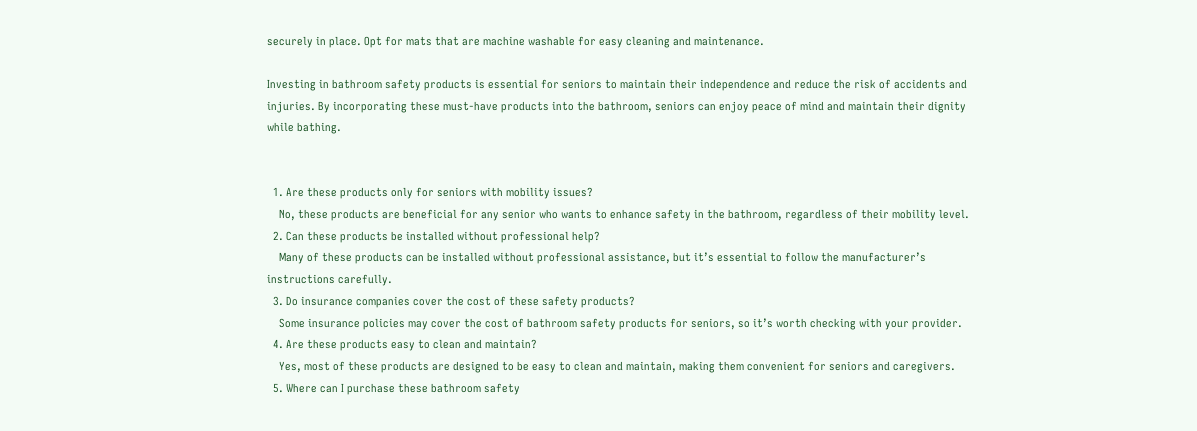securely in place. Opt for mats that are machine washable for easy cleaning and maintenance.

Investing in bathroom safety products is essential for seniors to maintain their independence and reduce the risk of accidents and injuries. By incorporating these must-have products into the bathroom, seniors can enjoy peace of mind and maintain their dignity while bathing.


  1. Are these products only for seniors with mobility issues?
    No, these products are beneficial for any senior who wants to enhance safety in the bathroom, regardless of their mobility level.
  2. Can these products be installed without professional help?
    Many of these products can be installed without professional assistance, but it’s essential to follow the manufacturer’s instructions carefully.
  3. Do insurance companies cover the cost of these safety products?
    Some insurance policies may cover the cost of bathroom safety products for seniors, so it’s worth checking with your provider.
  4. Are these products easy to clean and maintain?
    Yes, most of these products are designed to be easy to clean and maintain, making them convenient for seniors and caregivers.
  5. Where can I purchase these bathroom safety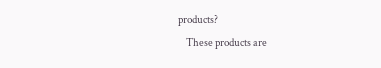products?
    These products are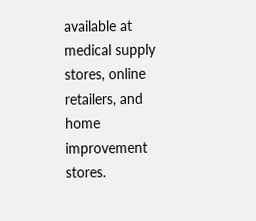available at medical supply stores, online retailers, and home improvement stores.